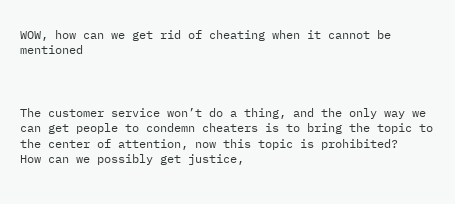WOW, how can we get rid of cheating when it cannot be mentioned



The customer service won’t do a thing, and the only way we can get people to condemn cheaters is to bring the topic to the center of attention, now this topic is prohibited?
How can we possibly get justice,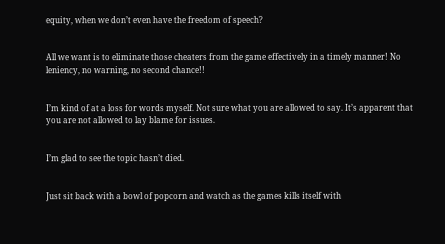equity, when we don’t even have the freedom of speech?


All we want is to eliminate those cheaters from the game effectively in a timely manner! No leniency, no warning, no second chance!!


I’m kind of at a loss for words myself. Not sure what you are allowed to say. It’s apparent that you are not allowed to lay blame for issues.


I’m glad to see the topic hasn’t died.


Just sit back with a bowl of popcorn and watch as the games kills itself with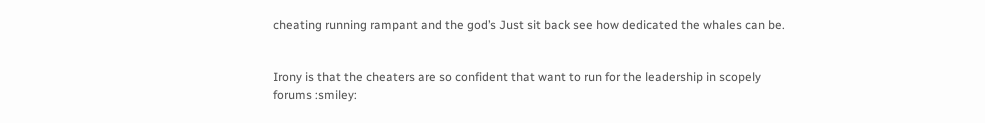cheating running rampant and the god’s Just sit back see how dedicated the whales can be.


Irony is that the cheaters are so confident that want to run for the leadership in scopely forums :smiley: